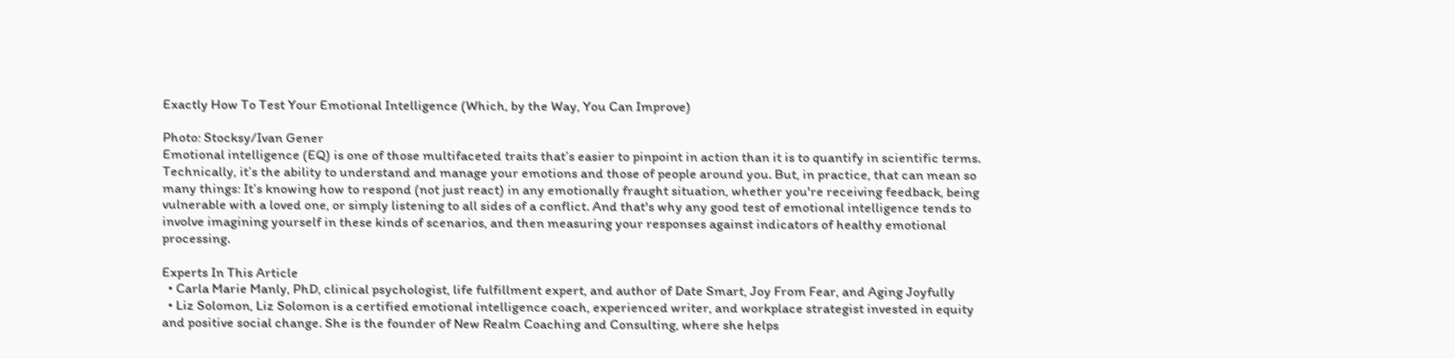Exactly How To Test Your Emotional Intelligence (Which, by the Way, You Can Improve)

Photo: Stocksy/Ivan Gener
Emotional intelligence (EQ) is one of those multifaceted traits that’s easier to pinpoint in action than it is to quantify in scientific terms. Technically, it’s the ability to understand and manage your emotions and those of people around you. But, in practice, that can mean so many things: It’s knowing how to respond (not just react) in any emotionally fraught situation, whether you're receiving feedback, being vulnerable with a loved one, or simply listening to all sides of a conflict. And that's why any good test of emotional intelligence tends to involve imagining yourself in these kinds of scenarios, and then measuring your responses against indicators of healthy emotional processing.

Experts In This Article
  • Carla Marie Manly, PhD, clinical psychologist, life fulfillment expert, and author of Date Smart, Joy From Fear, and Aging Joyfully
  • Liz Solomon, Liz Solomon is a certified emotional intelligence coach, experienced writer, and workplace strategist invested in equity and positive social change. She is the founder of New Realm Coaching and Consulting, where she helps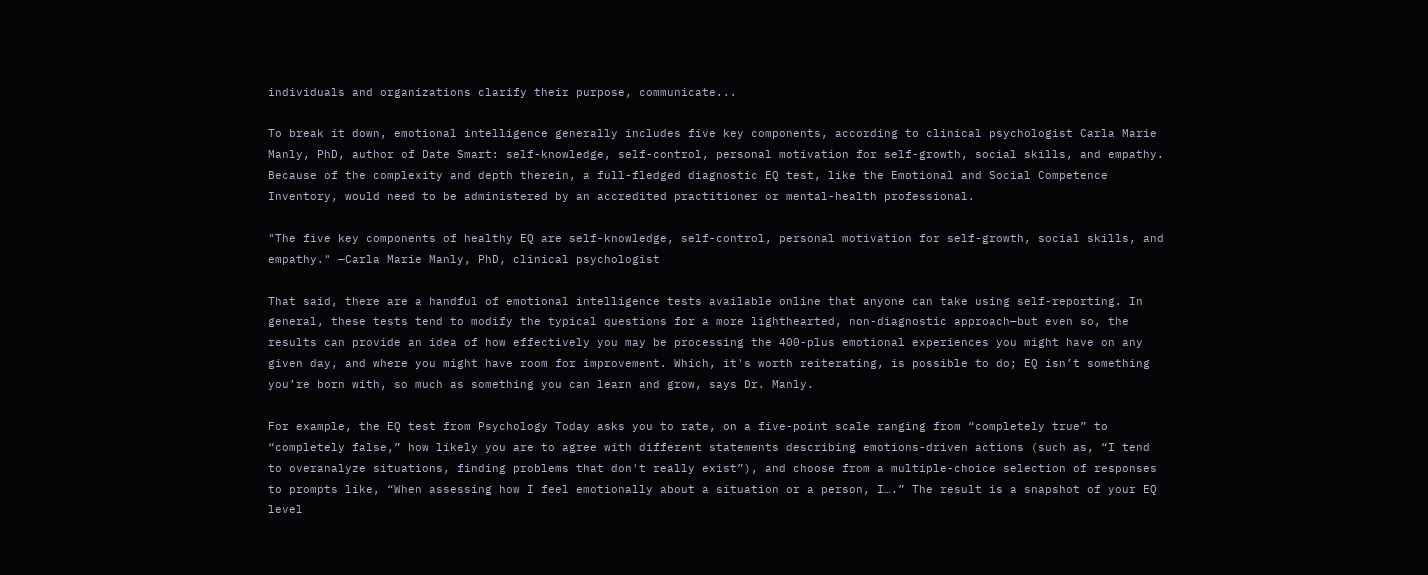individuals and organizations clarify their purpose, communicate...

To break it down, emotional intelligence generally includes five key components, according to clinical psychologist Carla Marie Manly, PhD, author of Date Smart: self-knowledge, self-control, personal motivation for self-growth, social skills, and empathy. Because of the complexity and depth therein, a full-fledged diagnostic EQ test, like the Emotional and Social Competence Inventory, would need to be administered by an accredited practitioner or mental-health professional.

"The five key components of healthy EQ are self-knowledge, self-control, personal motivation for self-growth, social skills, and empathy." —Carla Marie Manly, PhD, clinical psychologist

That said, there are a handful of emotional intelligence tests available online that anyone can take using self-reporting. In general, these tests tend to modify the typical questions for a more lighthearted, non-diagnostic approach—but even so, the results can provide an idea of how effectively you may be processing the 400-plus emotional experiences you might have on any given day, and where you might have room for improvement. Which, it's worth reiterating, is possible to do; EQ isn’t something you’re born with, so much as something you can learn and grow, says Dr. Manly.

For example, the EQ test from Psychology Today asks you to rate, on a five-point scale ranging from “completely true” to “completely false,” how likely you are to agree with different statements describing emotions-driven actions (such as, “I tend to overanalyze situations, finding problems that don't really exist”), and choose from a multiple-choice selection of responses to prompts like, “When assessing how I feel emotionally about a situation or a person, I….” The result is a snapshot of your EQ level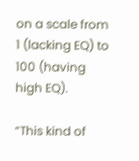on a scale from 1 (lacking EQ) to 100 (having high EQ).

“This kind of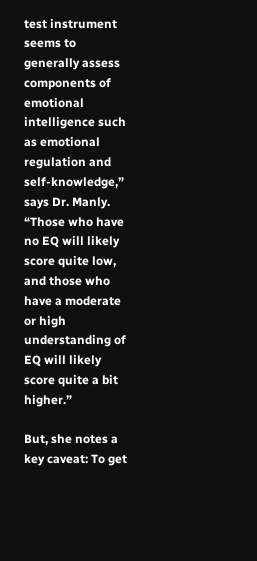test instrument seems to generally assess components of emotional intelligence such as emotional regulation and self-knowledge,” says Dr. Manly. “Those who have no EQ will likely score quite low, and those who have a moderate or high understanding of EQ will likely score quite a bit higher.”

But, she notes a key caveat: To get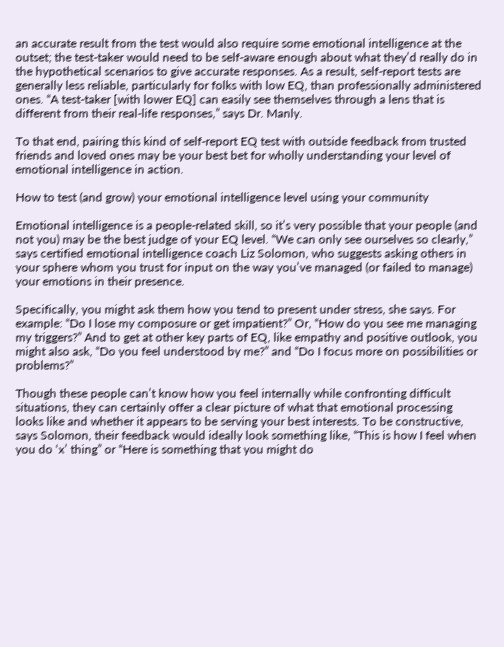an accurate result from the test would also require some emotional intelligence at the outset; the test-taker would need to be self-aware enough about what they’d really do in the hypothetical scenarios to give accurate responses. As a result, self-report tests are generally less reliable, particularly for folks with low EQ, than professionally administered ones. “A test-taker [with lower EQ] can easily see themselves through a lens that is different from their real-life responses,” says Dr. Manly.

To that end, pairing this kind of self-report EQ test with outside feedback from trusted friends and loved ones may be your best bet for wholly understanding your level of emotional intelligence in action.

How to test (and grow) your emotional intelligence level using your community

Emotional intelligence is a people-related skill, so it’s very possible that your people (and not you) may be the best judge of your EQ level. “We can only see ourselves so clearly,” says certified emotional intelligence coach Liz Solomon, who suggests asking others in your sphere whom you trust for input on the way you’ve managed (or failed to manage) your emotions in their presence.

Specifically, you might ask them how you tend to present under stress, she says. For example: “Do I lose my composure or get impatient?” Or, “How do you see me managing my triggers?” And to get at other key parts of EQ, like empathy and positive outlook, you might also ask, “Do you feel understood by me?” and “Do I focus more on possibilities or problems?”

Though these people can’t know how you feel internally while confronting difficult situations, they can certainly offer a clear picture of what that emotional processing looks like and whether it appears to be serving your best interests. To be constructive, says Solomon, their feedback would ideally look something like, “This is how I feel when you do ‘x’ thing” or “Here is something that you might do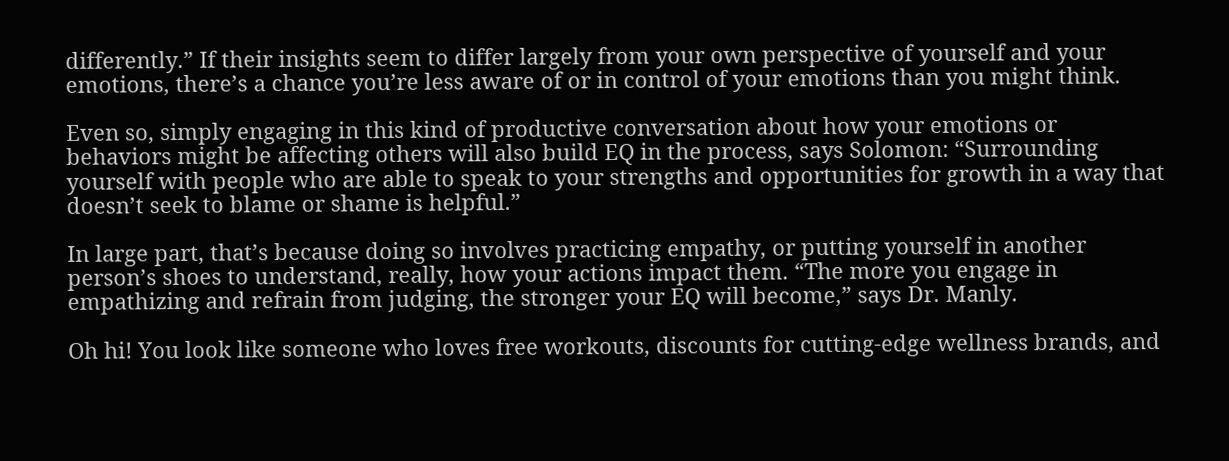differently.” If their insights seem to differ largely from your own perspective of yourself and your emotions, there’s a chance you’re less aware of or in control of your emotions than you might think.

Even so, simply engaging in this kind of productive conversation about how your emotions or behaviors might be affecting others will also build EQ in the process, says Solomon: “Surrounding yourself with people who are able to speak to your strengths and opportunities for growth in a way that doesn’t seek to blame or shame is helpful.”

In large part, that’s because doing so involves practicing empathy, or putting yourself in another person’s shoes to understand, really, how your actions impact them. “The more you engage in empathizing and refrain from judging, the stronger your EQ will become,” says Dr. Manly.

Oh hi! You look like someone who loves free workouts, discounts for cutting-edge wellness brands, and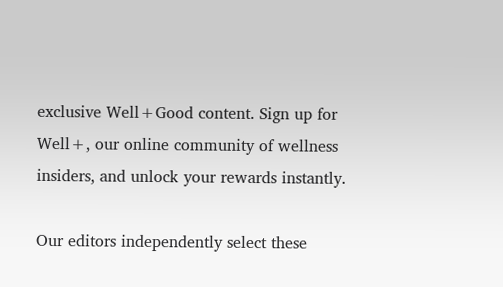exclusive Well+Good content. Sign up for Well+, our online community of wellness insiders, and unlock your rewards instantly.

Our editors independently select these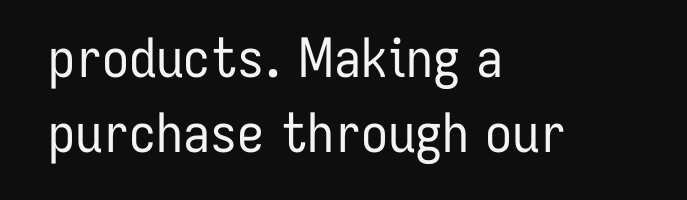products. Making a purchase through our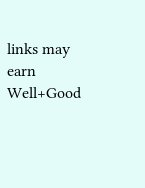links may earn Well+Good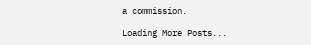a commission.

Loading More Posts...